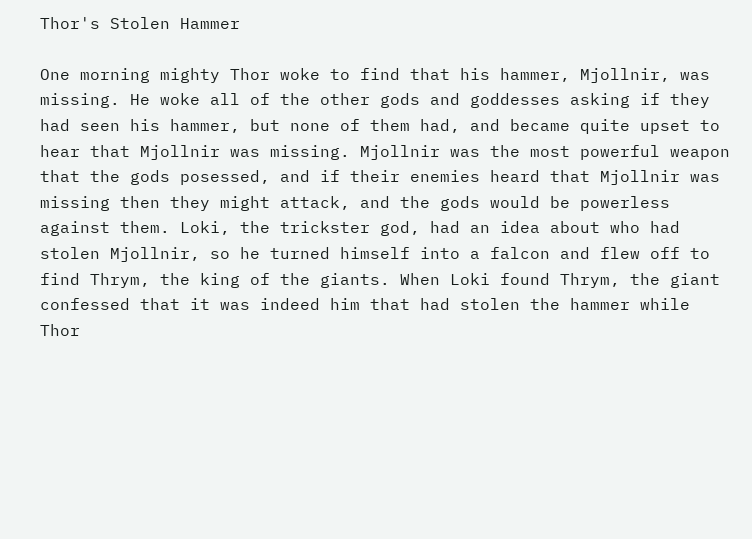Thor's Stolen Hammer

One morning mighty Thor woke to find that his hammer, Mjollnir, was missing. He woke all of the other gods and goddesses asking if they had seen his hammer, but none of them had, and became quite upset to hear that Mjollnir was missing. Mjollnir was the most powerful weapon that the gods posessed, and if their enemies heard that Mjollnir was missing then they might attack, and the gods would be powerless against them. Loki, the trickster god, had an idea about who had stolen Mjollnir, so he turned himself into a falcon and flew off to find Thrym, the king of the giants. When Loki found Thrym, the giant confessed that it was indeed him that had stolen the hammer while Thor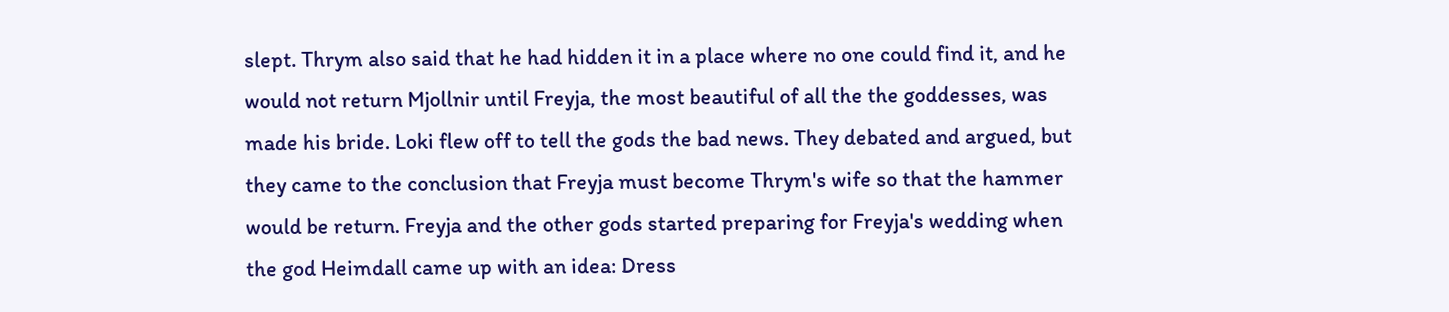slept. Thrym also said that he had hidden it in a place where no one could find it, and he would not return Mjollnir until Freyja, the most beautiful of all the the goddesses, was made his bride. Loki flew off to tell the gods the bad news. They debated and argued, but they came to the conclusion that Freyja must become Thrym's wife so that the hammer would be return. Freyja and the other gods started preparing for Freyja's wedding when the god Heimdall came up with an idea: Dress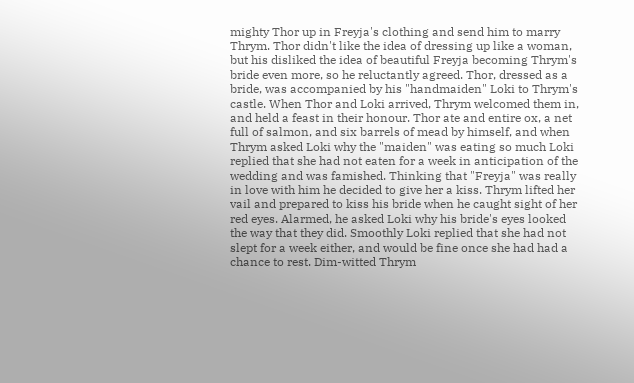mighty Thor up in Freyja's clothing and send him to marry Thrym. Thor didn't like the idea of dressing up like a woman, but his disliked the idea of beautiful Freyja becoming Thrym's bride even more, so he reluctantly agreed. Thor, dressed as a bride, was accompanied by his "handmaiden" Loki to Thrym's castle. When Thor and Loki arrived, Thrym welcomed them in, and held a feast in their honour. Thor ate and entire ox, a net full of salmon, and six barrels of mead by himself, and when Thrym asked Loki why the "maiden" was eating so much Loki replied that she had not eaten for a week in anticipation of the wedding and was famished. Thinking that "Freyja" was really in love with him he decided to give her a kiss. Thrym lifted her vail and prepared to kiss his bride when he caught sight of her red eyes. Alarmed, he asked Loki why his bride's eyes looked the way that they did. Smoothly Loki replied that she had not slept for a week either, and would be fine once she had had a chance to rest. Dim-witted Thrym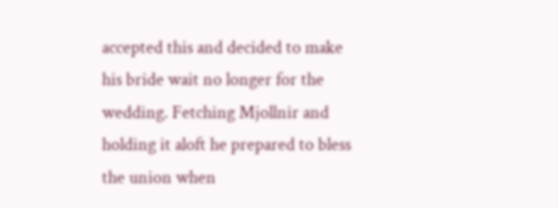accepted this and decided to make his bride wait no longer for the wedding. Fetching Mjollnir and holding it aloft he prepared to bless the union when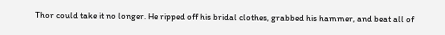Thor could take it no longer. He ripped off his bridal clothes, grabbed his hammer, and beat all of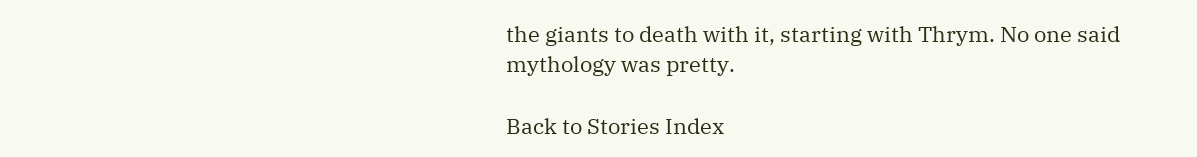the giants to death with it, starting with Thrym. No one said mythology was pretty.

Back to Stories Index